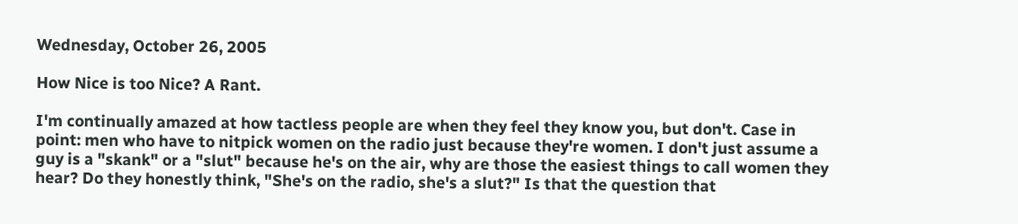Wednesday, October 26, 2005

How Nice is too Nice? A Rant.

I'm continually amazed at how tactless people are when they feel they know you, but don't. Case in point: men who have to nitpick women on the radio just because they're women. I don't just assume a guy is a "skank" or a "slut" because he's on the air, why are those the easiest things to call women they hear? Do they honestly think, "She's on the radio, she's a slut?" Is that the question that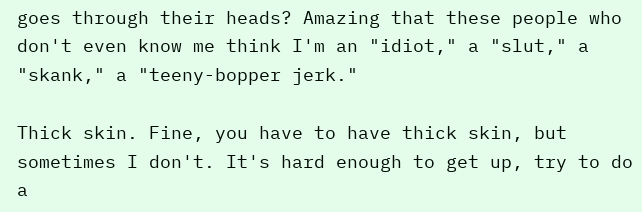goes through their heads? Amazing that these people who don't even know me think I'm an "idiot," a "slut," a "skank," a "teeny-bopper jerk."

Thick skin. Fine, you have to have thick skin, but sometimes I don't. It's hard enough to get up, try to do a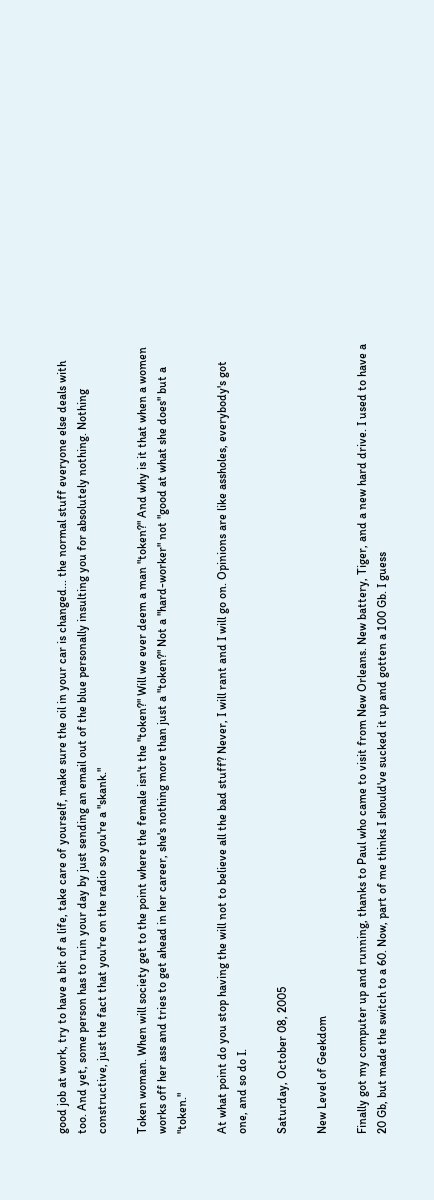good job at work, try to have a bit of a life, take care of yourself, make sure the oil in your car is changed... the normal stuff everyone else deals with too. And yet, some person has to ruin your day by just sending an email out of the blue personally insulting you for absolutely nothing. Nothing constructive, just the fact that you're on the radio so you're a "skank."

Token woman. When will society get to the point where the female isn't the "token?" Will we ever deem a man "token?" And why is it that when a women works off her ass and tries to get ahead in her career, she's nothing more than just a "token?" Not a "hard-worker" not "good at what she does" but a "token."

At what point do you stop having the will not to believe all the bad stuff? Never, I will rant and I will go on. Opinions are like assholes, everybody's got one, and so do I.

Saturday, October 08, 2005

New Level of Geekdom

Finally got my computer up and running, thanks to Paul who came to visit from New Orleans. New battery, Tiger, and a new hard drive. I used to have a 20 Gb, but made the switch to a 60. Now, part of me thinks I should've sucked it up and gotten a 100 Gb. I guess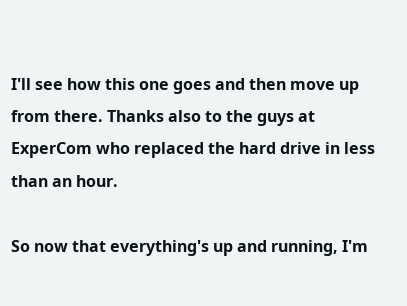I'll see how this one goes and then move up from there. Thanks also to the guys at ExperCom who replaced the hard drive in less than an hour.

So now that everything's up and running, I'm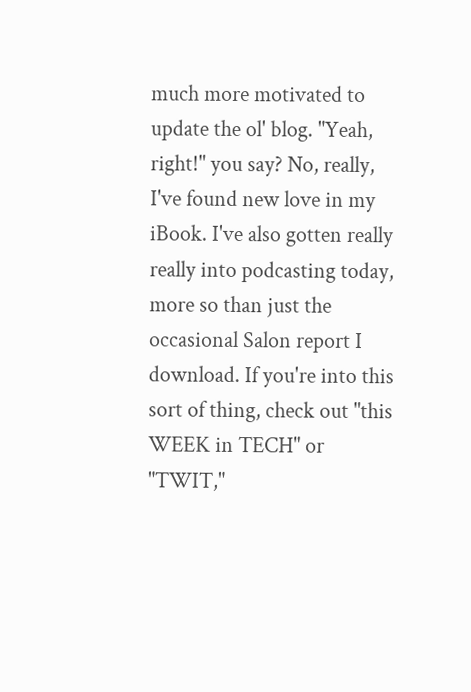much more motivated to update the ol' blog. "Yeah, right!" you say? No, really, I've found new love in my iBook. I've also gotten really really into podcasting today, more so than just the occasional Salon report I download. If you're into this sort of thing, check out "this WEEK in TECH" or "TWIT,"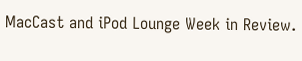MacCast and iPod Lounge Week in Review.